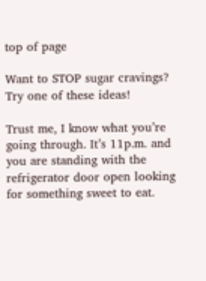top of page

Want to STOP sugar cravings? Try one of these ideas!

Trust me, I know what you’re going through. It’s 11p.m. and you are standing with the refrigerator door open looking for something sweet to eat.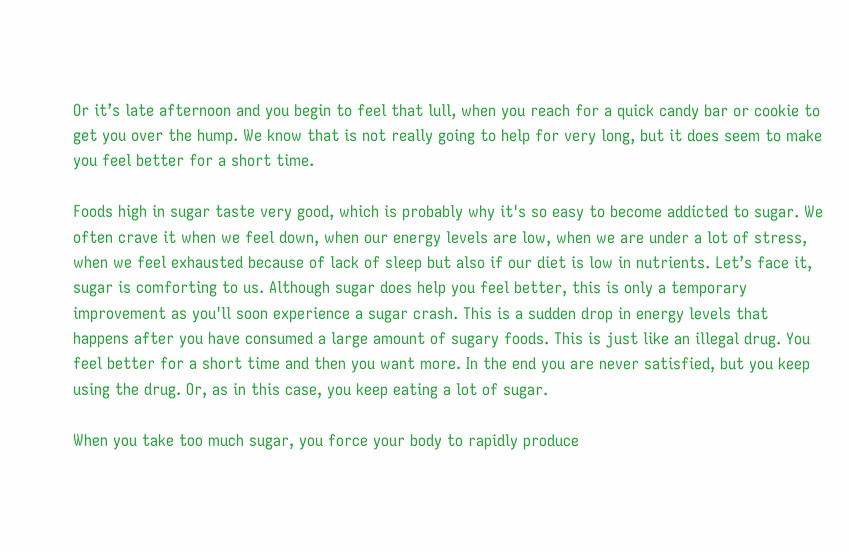Or it’s late afternoon and you begin to feel that lull, when you reach for a quick candy bar or cookie to get you over the hump. We know that is not really going to help for very long, but it does seem to make you feel better for a short time.

Foods high in sugar taste very good, which is probably why it's so easy to become addicted to sugar. We often crave it when we feel down, when our energy levels are low, when we are under a lot of stress, when we feel exhausted because of lack of sleep but also if our diet is low in nutrients. Let’s face it, sugar is comforting to us. Although sugar does help you feel better, this is only a temporary improvement as you'll soon experience a sugar crash. This is a sudden drop in energy levels that happens after you have consumed a large amount of sugary foods. This is just like an illegal drug. You feel better for a short time and then you want more. In the end you are never satisfied, but you keep using the drug. Or, as in this case, you keep eating a lot of sugar.

When you take too much sugar, you force your body to rapidly produce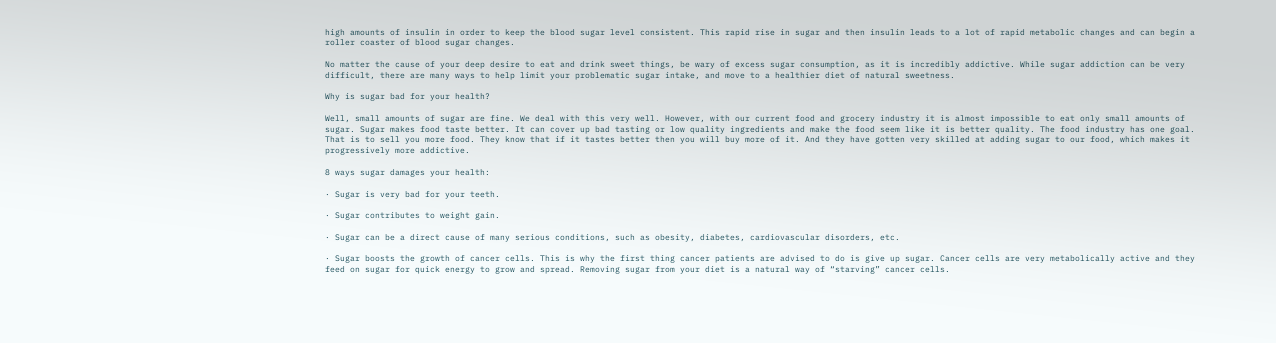high amounts of insulin in order to keep the blood sugar level consistent. This rapid rise in sugar and then insulin leads to a lot of rapid metabolic changes and can begin a roller coaster of blood sugar changes.

No matter the cause of your deep desire to eat and drink sweet things, be wary of excess sugar consumption, as it is incredibly addictive. While sugar addiction can be very difficult, there are many ways to help limit your problematic sugar intake, and move to a healthier diet of natural sweetness.

Why is sugar bad for your health?

Well, small amounts of sugar are fine. We deal with this very well. However, with our current food and grocery industry it is almost impossible to eat only small amounts of sugar. Sugar makes food taste better. It can cover up bad tasting or low quality ingredients and make the food seem like it is better quality. The food industry has one goal. That is to sell you more food. They know that if it tastes better then you will buy more of it. And they have gotten very skilled at adding sugar to our food, which makes it progressively more addictive.

8 ways sugar damages your health:

· Sugar is very bad for your teeth.

· Sugar contributes to weight gain.

· Sugar can be a direct cause of many serious conditions, such as obesity, diabetes, cardiovascular disorders, etc.

· Sugar boosts the growth of cancer cells. This is why the first thing cancer patients are advised to do is give up sugar. Cancer cells are very metabolically active and they feed on sugar for quick energy to grow and spread. Removing sugar from your diet is a natural way of “starving” cancer cells.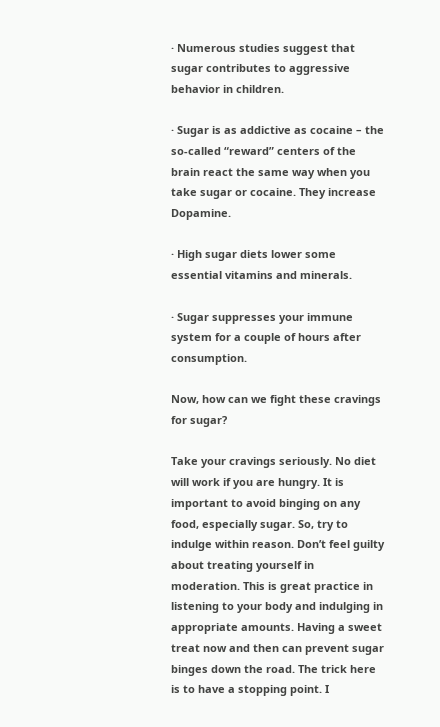· Numerous studies suggest that sugar contributes to aggressive behavior in children.

· Sugar is as addictive as cocaine – the so-called “reward” centers of the brain react the same way when you take sugar or cocaine. They increase Dopamine.

· High sugar diets lower some essential vitamins and minerals.

· Sugar suppresses your immune system for a couple of hours after consumption.

Now, how can we fight these cravings for sugar?

Take your cravings seriously. No diet will work if you are hungry. It is important to avoid binging on any food, especially sugar. So, try to indulge within reason. Don’t feel guilty about treating yourself in moderation. This is great practice in listening to your body and indulging in appropriate amounts. Having a sweet treat now and then can prevent sugar binges down the road. The trick here is to have a stopping point. I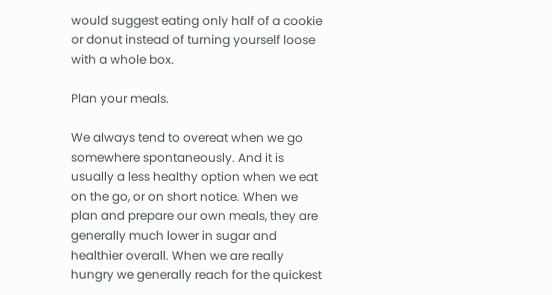would suggest eating only half of a cookie or donut instead of turning yourself loose with a whole box.

Plan your meals.

We always tend to overeat when we go somewhere spontaneously. And it is usually a less healthy option when we eat on the go, or on short notice. When we plan and prepare our own meals, they are generally much lower in sugar and healthier overall. When we are really hungry we generally reach for the quickest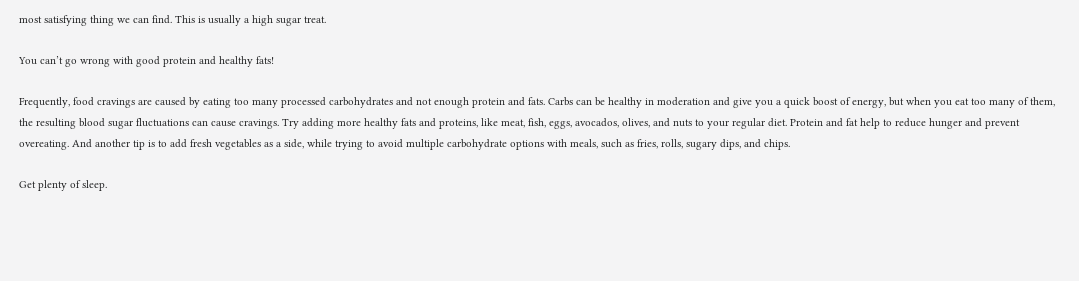most satisfying thing we can find. This is usually a high sugar treat.

You can’t go wrong with good protein and healthy fats!

Frequently, food cravings are caused by eating too many processed carbohydrates and not enough protein and fats. Carbs can be healthy in moderation and give you a quick boost of energy, but when you eat too many of them, the resulting blood sugar fluctuations can cause cravings. Try adding more healthy fats and proteins, like meat, fish, eggs, avocados, olives, and nuts to your regular diet. Protein and fat help to reduce hunger and prevent overeating. And another tip is to add fresh vegetables as a side, while trying to avoid multiple carbohydrate options with meals, such as fries, rolls, sugary dips, and chips.

Get plenty of sleep.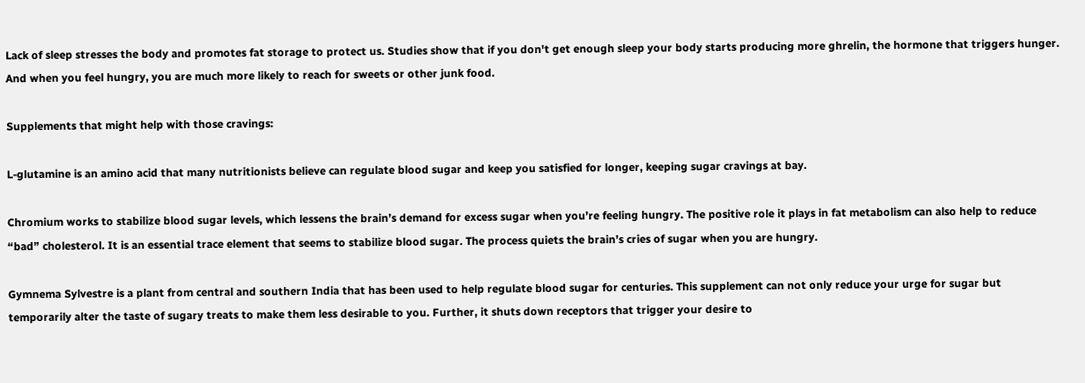Lack of sleep stresses the body and promotes fat storage to protect us. Studies show that if you don't get enough sleep your body starts producing more ghrelin, the hormone that triggers hunger. And when you feel hungry, you are much more likely to reach for sweets or other junk food.

Supplements that might help with those cravings:

L-glutamine is an amino acid that many nutritionists believe can regulate blood sugar and keep you satisfied for longer, keeping sugar cravings at bay.

Chromium works to stabilize blood sugar levels, which lessens the brain’s demand for excess sugar when you’re feeling hungry. The positive role it plays in fat metabolism can also help to reduce “bad” cholesterol. It is an essential trace element that seems to stabilize blood sugar. The process quiets the brain’s cries of sugar when you are hungry.

Gymnema Sylvestre is a plant from central and southern India that has been used to help regulate blood sugar for centuries. This supplement can not only reduce your urge for sugar but temporarily alter the taste of sugary treats to make them less desirable to you. Further, it shuts down receptors that trigger your desire to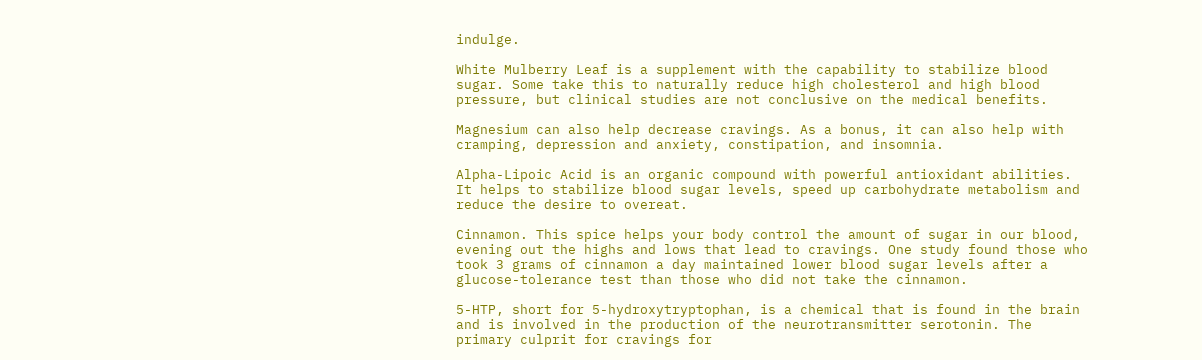indulge.

White Mulberry Leaf is a supplement with the capability to stabilize blood sugar. Some take this to naturally reduce high cholesterol and high blood pressure, but clinical studies are not conclusive on the medical benefits.

Magnesium can also help decrease cravings. As a bonus, it can also help with cramping, depression and anxiety, constipation, and insomnia.

Alpha-Lipoic Acid is an organic compound with powerful antioxidant abilities. It helps to stabilize blood sugar levels, speed up carbohydrate metabolism and reduce the desire to overeat.

Cinnamon. This spice helps your body control the amount of sugar in our blood, evening out the highs and lows that lead to cravings. One study found those who took 3 grams of cinnamon a day maintained lower blood sugar levels after a glucose-tolerance test than those who did not take the cinnamon.

5-HTP, short for 5-hydroxytryptophan, is a chemical that is found in the brain and is involved in the production of the neurotransmitter serotonin. The primary culprit for cravings for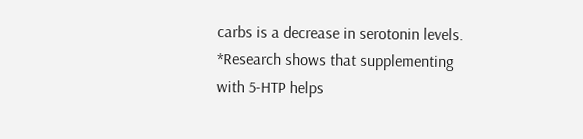carbs is a decrease in serotonin levels. *Research shows that supplementing with 5-HTP helps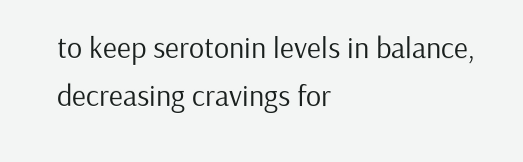to keep serotonin levels in balance, decreasing cravings for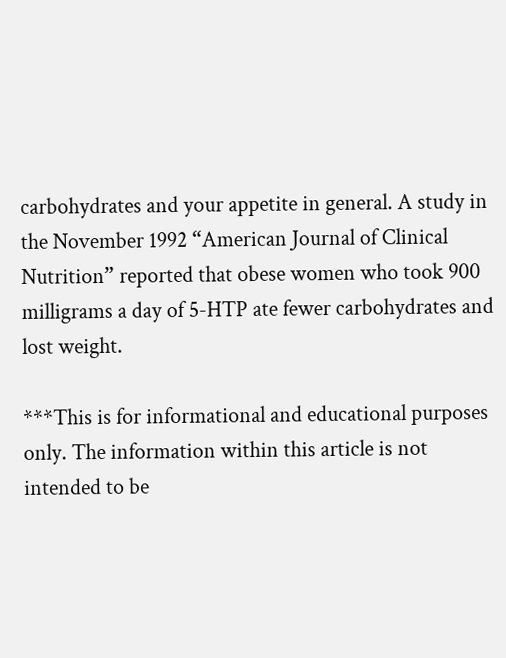carbohydrates and your appetite in general. A study in the November 1992 “American Journal of Clinical Nutrition” reported that obese women who took 900 milligrams a day of 5-HTP ate fewer carbohydrates and lost weight.

***This is for informational and educational purposes only. The information within this article is not intended to be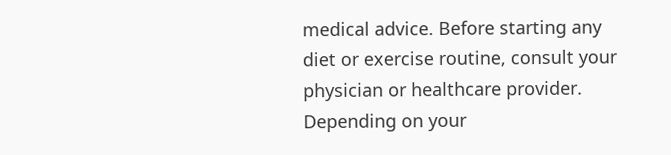medical advice. Before starting any diet or exercise routine, consult your physician or healthcare provider. Depending on your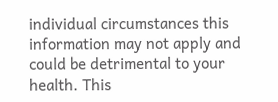individual circumstances this information may not apply and could be detrimental to your health. This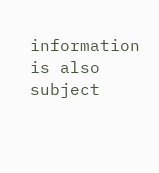information is also subject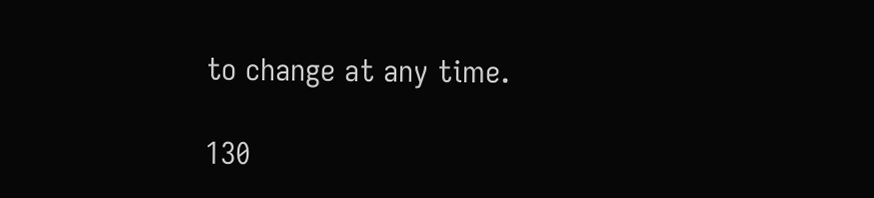to change at any time.

130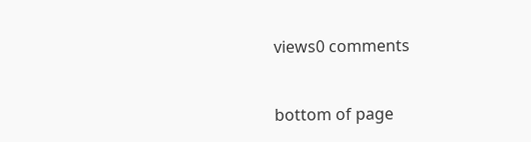views0 comments


bottom of page